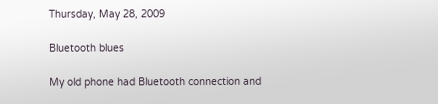Thursday, May 28, 2009

Bluetooth blues

My old phone had Bluetooth connection and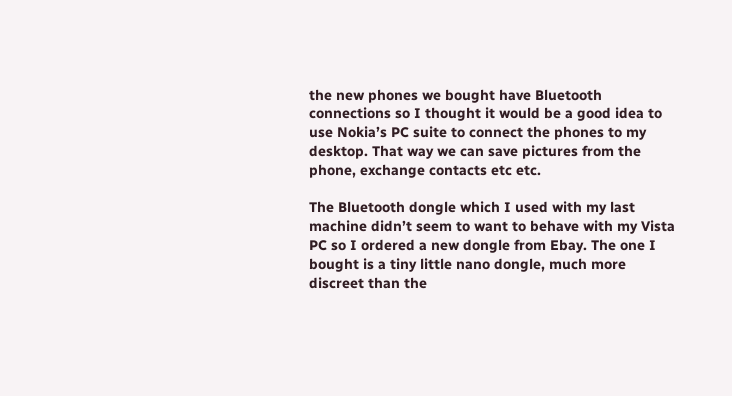the new phones we bought have Bluetooth connections so I thought it would be a good idea to use Nokia’s PC suite to connect the phones to my desktop. That way we can save pictures from the phone, exchange contacts etc etc.

The Bluetooth dongle which I used with my last machine didn’t seem to want to behave with my Vista PC so I ordered a new dongle from Ebay. The one I bought is a tiny little nano dongle, much more discreet than the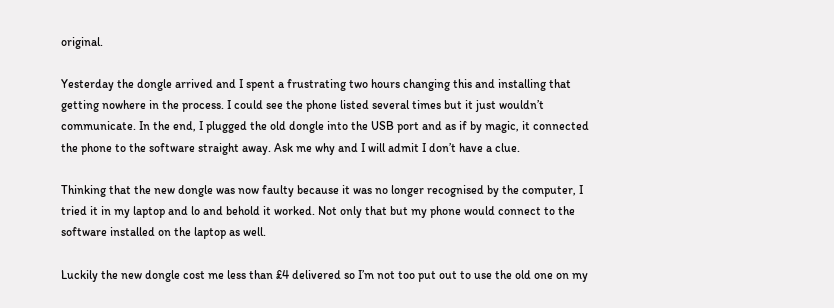original.

Yesterday the dongle arrived and I spent a frustrating two hours changing this and installing that getting nowhere in the process. I could see the phone listed several times but it just wouldn’t communicate. In the end, I plugged the old dongle into the USB port and as if by magic, it connected the phone to the software straight away. Ask me why and I will admit I don’t have a clue.

Thinking that the new dongle was now faulty because it was no longer recognised by the computer, I tried it in my laptop and lo and behold it worked. Not only that but my phone would connect to the software installed on the laptop as well.

Luckily the new dongle cost me less than £4 delivered so I’m not too put out to use the old one on my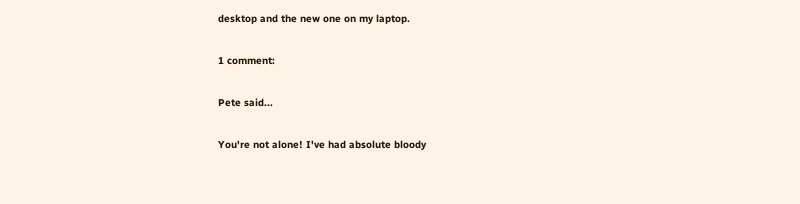desktop and the new one on my laptop.

1 comment:

Pete said...

You're not alone! I've had absolute bloody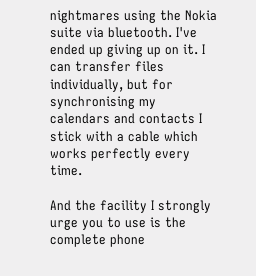nightmares using the Nokia suite via bluetooth. I've ended up giving up on it. I can transfer files individually, but for synchronising my calendars and contacts I stick with a cable which works perfectly every time.

And the facility I strongly urge you to use is the complete phone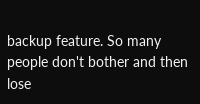backup feature. So many people don't bother and then lose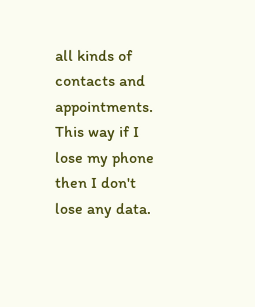all kinds of contacts and appointments. This way if I lose my phone then I don't lose any data.